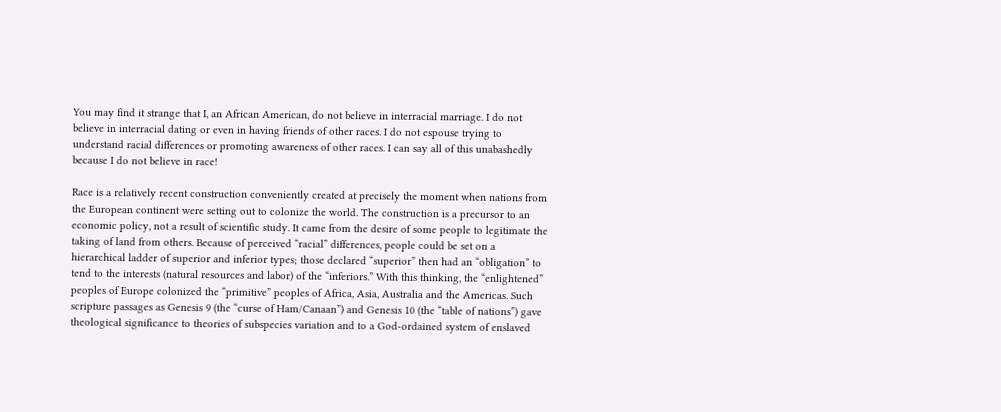You may find it strange that I, an African American, do not believe in interracial marriage. I do not believe in interracial dating or even in having friends of other races. I do not espouse trying to understand racial differences or promoting awareness of other races. I can say all of this unabashedly because I do not believe in race!

Race is a relatively recent construction conveniently created at precisely the moment when nations from the European continent were setting out to colonize the world. The construction is a precursor to an economic policy, not a result of scientific study. It came from the desire of some people to legitimate the taking of land from others. Because of perceived “racial” differences, people could be set on a hierarchical ladder of superior and inferior types; those declared “superior” then had an “obligation” to tend to the interests (natural resources and labor) of the “inferiors.” With this thinking, the “enlightened” peoples of Europe colonized the “primitive” peoples of Africa, Asia, Australia and the Americas. Such scripture passages as Genesis 9 (the “curse of Ham/Canaan”) and Genesis 10 (the “table of nations”) gave theological significance to theories of subspecies variation and to a God-ordained system of enslaved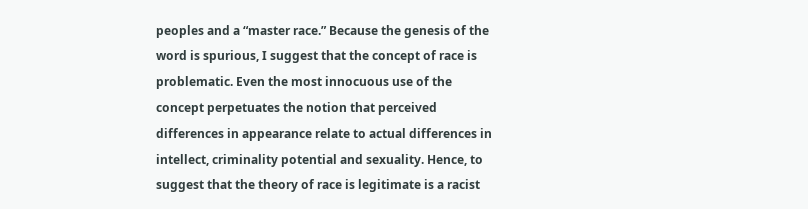peoples and a “master race.” Because the genesis of the word is spurious, I suggest that the concept of race is problematic. Even the most innocuous use of the concept perpetuates the notion that perceived differences in appearance relate to actual differences in intellect, criminality potential and sexuality. Hence, to suggest that the theory of race is legitimate is a racist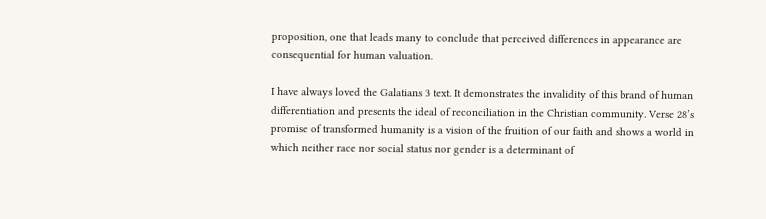proposition, one that leads many to conclude that perceived differences in appearance are consequential for human valuation.

I have always loved the Galatians 3 text. It demonstrates the invalidity of this brand of human differentiation and presents the ideal of reconciliation in the Christian community. Verse 28’s promise of transformed humanity is a vision of the fruition of our faith and shows a world in which neither race nor social status nor gender is a determinant of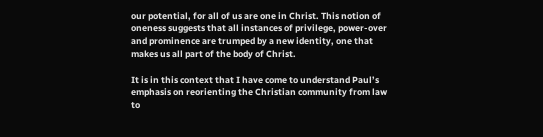our potential, for all of us are one in Christ. This notion of oneness suggests that all instances of privilege, power-over and prominence are trumped by a new identity, one that makes us all part of the body of Christ.

It is in this context that I have come to understand Paul’s emphasis on reorienting the Christian community from law to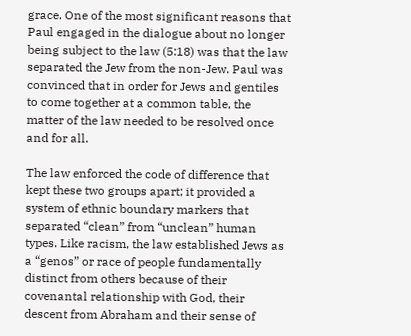grace. One of the most significant reasons that Paul engaged in the dialogue about no longer being subject to the law (5:18) was that the law separated the Jew from the non-Jew. Paul was convinced that in order for Jews and gentiles to come together at a common table, the matter of the law needed to be resolved once and for all.

The law enforced the code of difference that kept these two groups apart; it provided a system of ethnic boundary markers that separated “clean” from “unclean” human types. Like racism, the law established Jews as a “genos” or race of people fundamentally distinct from others because of their covenantal relationship with God, their descent from Abraham and their sense of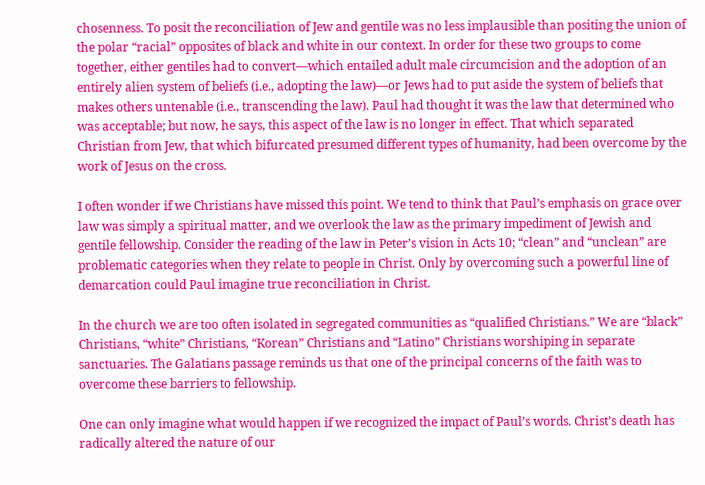chosenness. To posit the reconciliation of Jew and gentile was no less implausible than positing the union of the polar “racial” opposites of black and white in our context. In order for these two groups to come together, either gentiles had to convert—which entailed adult male circumcision and the adoption of an entirely alien system of beliefs (i.e., adopting the law)—or Jews had to put aside the system of beliefs that makes others untenable (i.e., transcending the law). Paul had thought it was the law that determined who was acceptable; but now, he says, this aspect of the law is no longer in effect. That which separated Christian from Jew, that which bifurcated presumed different types of humanity, had been overcome by the work of Jesus on the cross.

I often wonder if we Christians have missed this point. We tend to think that Paul’s emphasis on grace over law was simply a spiritual matter, and we overlook the law as the primary impediment of Jewish and gentile fellowship. Consider the reading of the law in Peter’s vision in Acts 10; “clean” and “unclean” are problematic categories when they relate to people in Christ. Only by overcoming such a powerful line of demarcation could Paul imagine true reconciliation in Christ.

In the church we are too often isolated in segregated communities as “qualified Christians.” We are “black” Christians, “white” Christians, “Korean” Christians and “Latino” Christians worshiping in separate sanctuaries. The Galatians passage reminds us that one of the principal concerns of the faith was to overcome these barriers to fellowship.

One can only imagine what would happen if we recognized the impact of Paul’s words. Christ’s death has radically altered the nature of our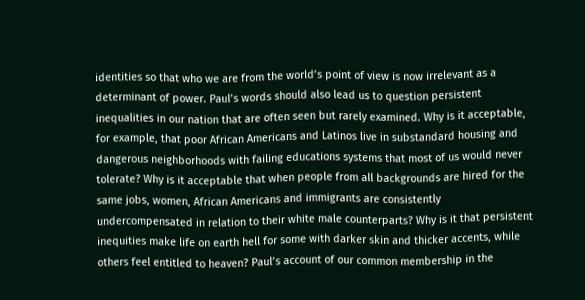identities so that who we are from the world’s point of view is now irrelevant as a determinant of power. Paul’s words should also lead us to question persistent inequalities in our nation that are often seen but rarely examined. Why is it acceptable, for example, that poor African Americans and Latinos live in substandard housing and dangerous neighborhoods with failing educations systems that most of us would never tolerate? Why is it acceptable that when people from all backgrounds are hired for the same jobs, women, African Americans and immigrants are consistently undercompensated in relation to their white male counterparts? Why is it that persistent inequities make life on earth hell for some with darker skin and thicker accents, while others feel entitled to heaven? Paul’s account of our common membership in the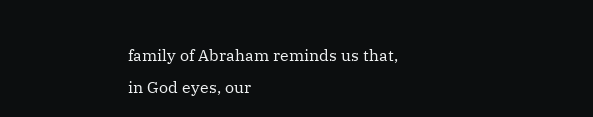family of Abraham reminds us that, in God eyes, our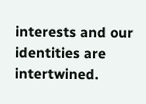interests and our identities are intertwined.